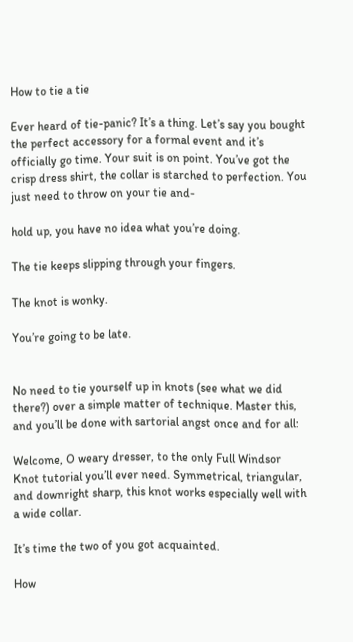How to tie a tie

Ever heard of tie-panic? It’s a thing. Let’s say you bought the perfect accessory for a formal event and it’s officially go time. Your suit is on point. You’ve got the crisp dress shirt, the collar is starched to perfection. You just need to throw on your tie and-

hold up, you have no idea what you’re doing.

The tie keeps slipping through your fingers.

The knot is wonky.

You’re going to be late.


No need to tie yourself up in knots (see what we did there?) over a simple matter of technique. Master this, and you’ll be done with sartorial angst once and for all:

Welcome, O weary dresser, to the only Full Windsor Knot tutorial you’ll ever need. Symmetrical, triangular, and downright sharp, this knot works especially well with a wide collar.

It’s time the two of you got acquainted.

How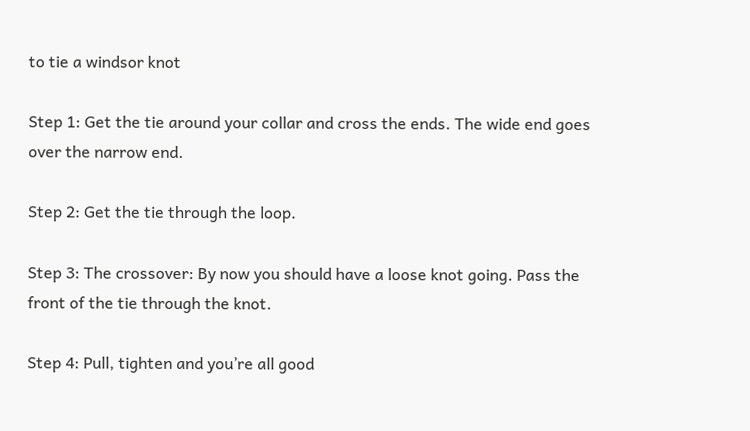to tie a windsor knot

Step 1: Get the tie around your collar and cross the ends. The wide end goes over the narrow end.

Step 2: Get the tie through the loop.

Step 3: The crossover: By now you should have a loose knot going. Pass the front of the tie through the knot.

Step 4: Pull, tighten and you’re all good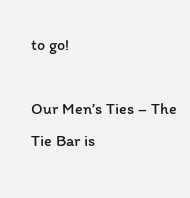to go!

Our Men’s Ties – The Tie Bar is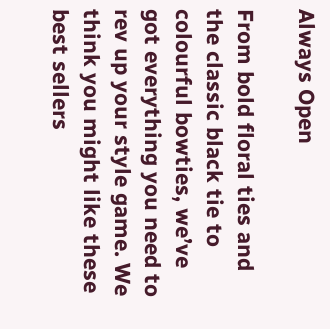Always Open

From bold floral ties and the classic black tie to colourful bowties, we’ve got everything you need to rev up your style game. We think you might like these best sellers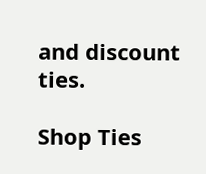and discount ties.

Shop Ties